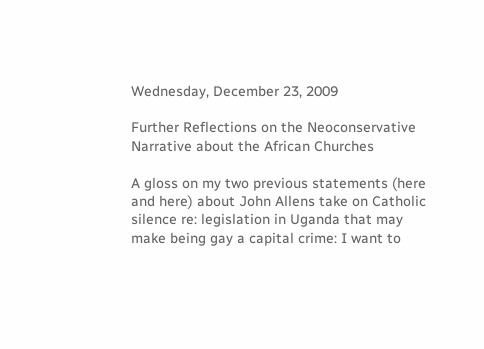Wednesday, December 23, 2009

Further Reflections on the Neoconservative Narrative about the African Churches

A gloss on my two previous statements (here and here) about John Allens take on Catholic silence re: legislation in Uganda that may make being gay a capital crime: I want to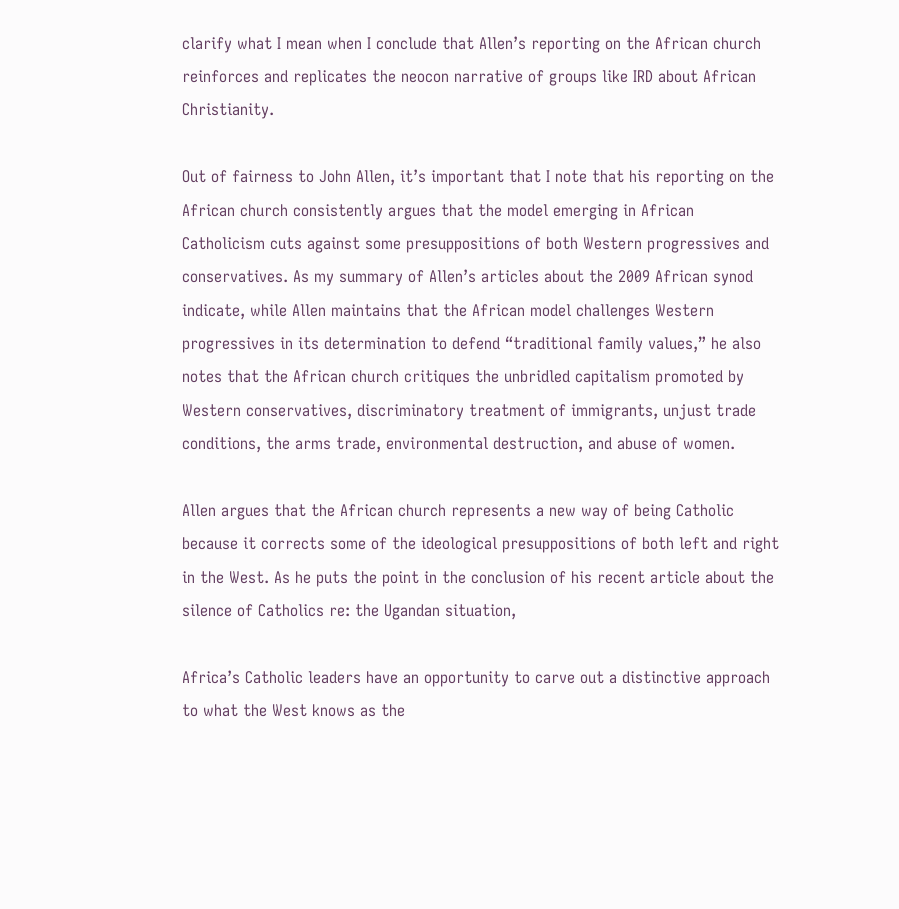clarify what I mean when I conclude that Allen’s reporting on the African church reinforces and replicates the neocon narrative of groups like IRD about African Christianity.

Out of fairness to John Allen, it’s important that I note that his reporting on the African church consistently argues that the model emerging in African Catholicism cuts against some presuppositions of both Western progressives and conservatives. As my summary of Allen’s articles about the 2009 African synod indicate, while Allen maintains that the African model challenges Western progressives in its determination to defend “traditional family values,” he also notes that the African church critiques the unbridled capitalism promoted by Western conservatives, discriminatory treatment of immigrants, unjust trade conditions, the arms trade, environmental destruction, and abuse of women.

Allen argues that the African church represents a new way of being Catholic because it corrects some of the ideological presuppositions of both left and right in the West. As he puts the point in the conclusion of his recent article about the silence of Catholics re: the Ugandan situation,

Africa’s Catholic leaders have an opportunity to carve out a distinctive approach to what the West knows as the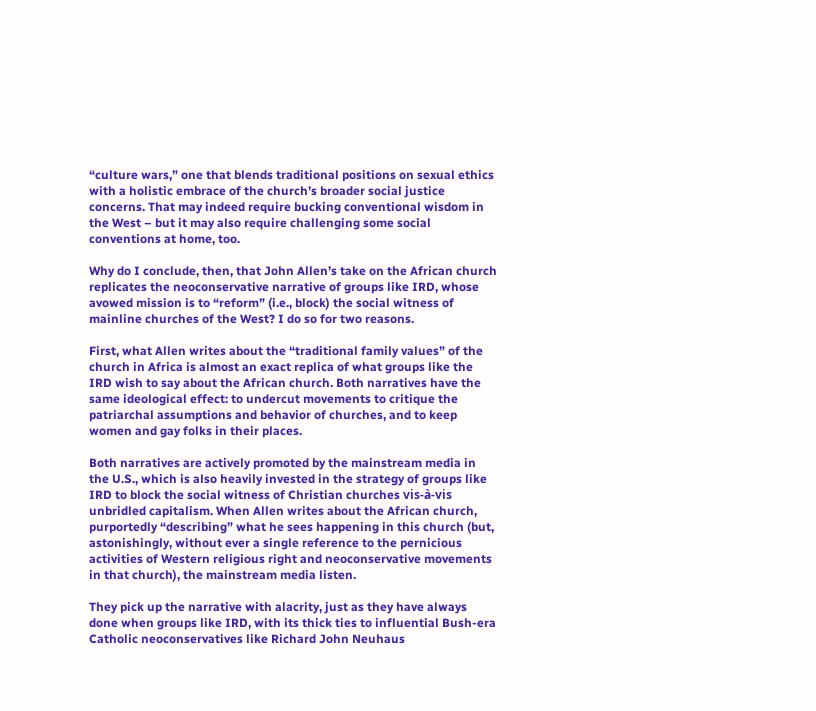“culture wars,” one that blends traditional positions on sexual ethics with a holistic embrace of the church’s broader social justice concerns. That may indeed require bucking conventional wisdom in the West – but it may also require challenging some social conventions at home, too.

Why do I conclude, then, that John Allen’s take on the African church replicates the neoconservative narrative of groups like IRD, whose avowed mission is to “reform” (i.e., block) the social witness of mainline churches of the West? I do so for two reasons.

First, what Allen writes about the “traditional family values” of the church in Africa is almost an exact replica of what groups like the IRD wish to say about the African church. Both narratives have the same ideological effect: to undercut movements to critique the patriarchal assumptions and behavior of churches, and to keep women and gay folks in their places.

Both narratives are actively promoted by the mainstream media in the U.S., which is also heavily invested in the strategy of groups like IRD to block the social witness of Christian churches vis-à-vis unbridled capitalism. When Allen writes about the African church, purportedly “describing” what he sees happening in this church (but, astonishingly, without ever a single reference to the pernicious activities of Western religious right and neoconservative movements in that church), the mainstream media listen.

They pick up the narrative with alacrity, just as they have always done when groups like IRD, with its thick ties to influential Bush-era Catholic neoconservatives like Richard John Neuhaus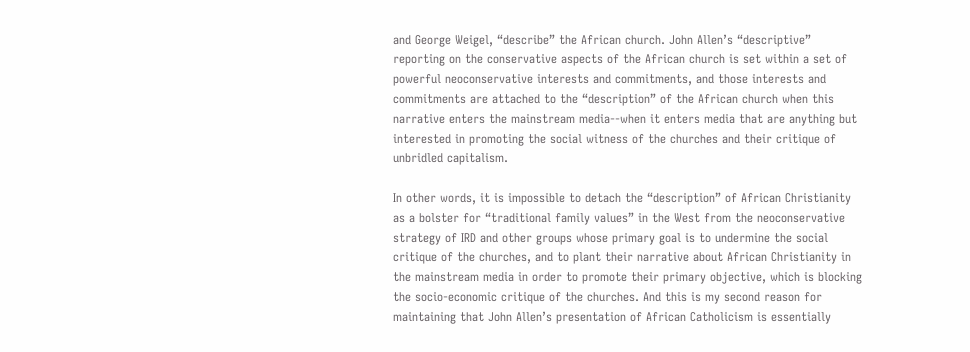and George Weigel, “describe” the African church. John Allen’s “descriptive” reporting on the conservative aspects of the African church is set within a set of powerful neoconservative interests and commitments, and those interests and commitments are attached to the “description” of the African church when this narrative enters the mainstream media--when it enters media that are anything but interested in promoting the social witness of the churches and their critique of unbridled capitalism.

In other words, it is impossible to detach the “description” of African Christianity as a bolster for “traditional family values” in the West from the neoconservative strategy of IRD and other groups whose primary goal is to undermine the social critique of the churches, and to plant their narrative about African Christianity in the mainstream media in order to promote their primary objective, which is blocking the socio-economic critique of the churches. And this is my second reason for maintaining that John Allen’s presentation of African Catholicism is essentially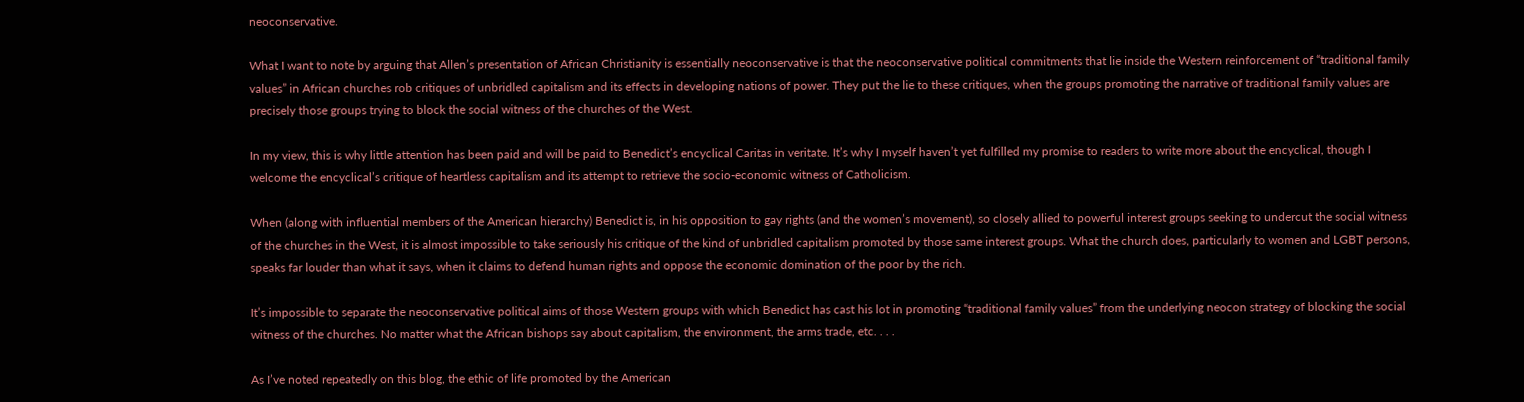neoconservative.

What I want to note by arguing that Allen’s presentation of African Christianity is essentially neoconservative is that the neoconservative political commitments that lie inside the Western reinforcement of “traditional family values” in African churches rob critiques of unbridled capitalism and its effects in developing nations of power. They put the lie to these critiques, when the groups promoting the narrative of traditional family values are precisely those groups trying to block the social witness of the churches of the West.

In my view, this is why little attention has been paid and will be paid to Benedict’s encyclical Caritas in veritate. It’s why I myself haven’t yet fulfilled my promise to readers to write more about the encyclical, though I welcome the encyclical’s critique of heartless capitalism and its attempt to retrieve the socio-economic witness of Catholicism.

When (along with influential members of the American hierarchy) Benedict is, in his opposition to gay rights (and the women’s movement), so closely allied to powerful interest groups seeking to undercut the social witness of the churches in the West, it is almost impossible to take seriously his critique of the kind of unbridled capitalism promoted by those same interest groups. What the church does, particularly to women and LGBT persons, speaks far louder than what it says, when it claims to defend human rights and oppose the economic domination of the poor by the rich.

It’s impossible to separate the neoconservative political aims of those Western groups with which Benedict has cast his lot in promoting “traditional family values” from the underlying neocon strategy of blocking the social witness of the churches. No matter what the African bishops say about capitalism, the environment, the arms trade, etc. . . .

As I’ve noted repeatedly on this blog, the ethic of life promoted by the American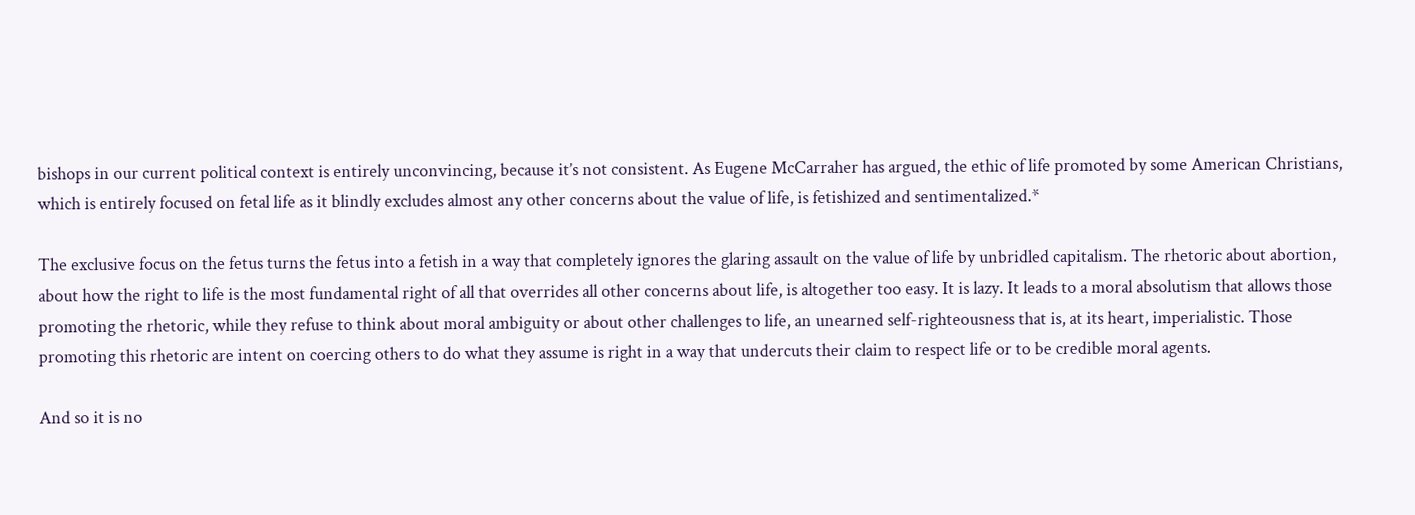bishops in our current political context is entirely unconvincing, because it’s not consistent. As Eugene McCarraher has argued, the ethic of life promoted by some American Christians, which is entirely focused on fetal life as it blindly excludes almost any other concerns about the value of life, is fetishized and sentimentalized.*

The exclusive focus on the fetus turns the fetus into a fetish in a way that completely ignores the glaring assault on the value of life by unbridled capitalism. The rhetoric about abortion, about how the right to life is the most fundamental right of all that overrides all other concerns about life, is altogether too easy. It is lazy. It leads to a moral absolutism that allows those promoting the rhetoric, while they refuse to think about moral ambiguity or about other challenges to life, an unearned self-righteousness that is, at its heart, imperialistic. Those promoting this rhetoric are intent on coercing others to do what they assume is right in a way that undercuts their claim to respect life or to be credible moral agents.

And so it is no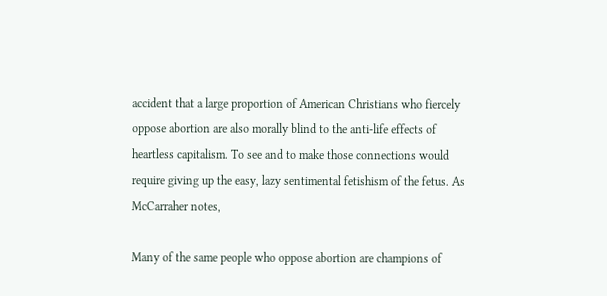accident that a large proportion of American Christians who fiercely oppose abortion are also morally blind to the anti-life effects of heartless capitalism. To see and to make those connections would require giving up the easy, lazy sentimental fetishism of the fetus. As McCarraher notes,

Many of the same people who oppose abortion are champions of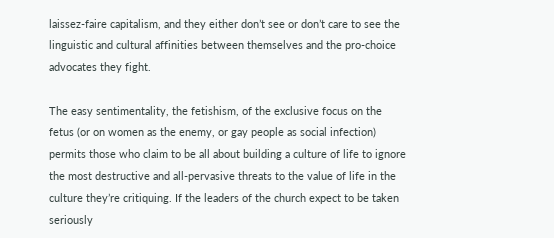laissez-faire capitalism, and they either don’t see or don’t care to see the linguistic and cultural affinities between themselves and the pro-choice advocates they fight.

The easy sentimentality, the fetishism, of the exclusive focus on the fetus (or on women as the enemy, or gay people as social infection) permits those who claim to be all about building a culture of life to ignore the most destructive and all-pervasive threats to the value of life in the culture they’re critiquing. If the leaders of the church expect to be taken seriously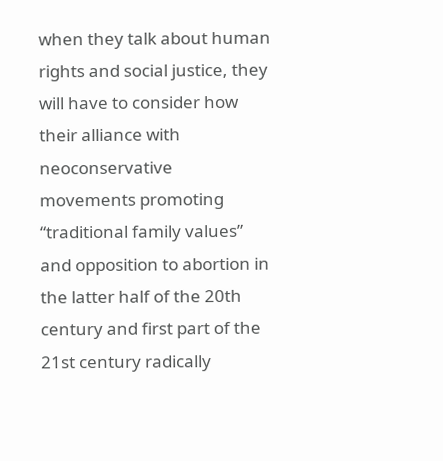when they talk about human rights and social justice, they will have to consider how their alliance with neoconservative movements promoting “traditional family values” and opposition to abortion in the latter half of the 20th century and first part of the 21st century radically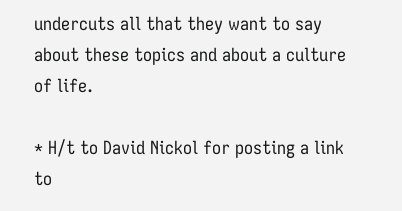undercuts all that they want to say about these topics and about a culture of life.

* H/t to David Nickol for posting a link to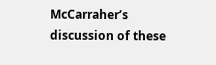McCarraher’s discussion of these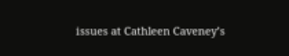issues at Cathleen Caveney’s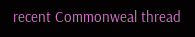recent Commonweal thread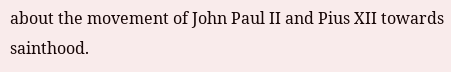about the movement of John Paul II and Pius XII towards sainthood.